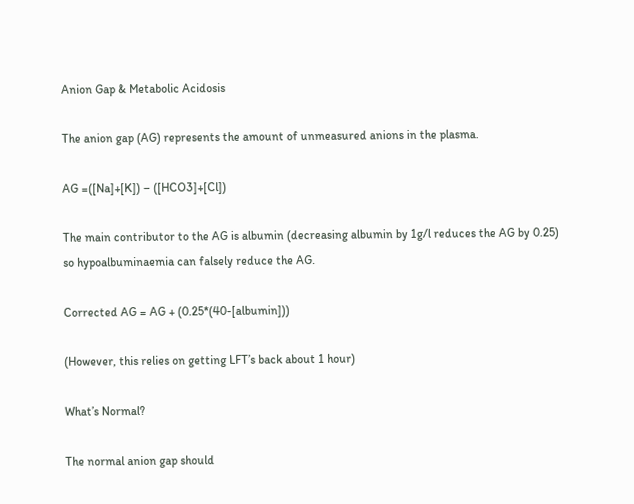Anion Gap & Metabolic Acidosis

The anion gap (AG) represents the amount of unmeasured anions in the plasma.

AG =([Na]+[K]) – ([HCO3]+[Cl])

The main contributor to the AG is albumin (decreasing albumin by 1g/l reduces the AG by 0.25) so hypoalbuminaemia can falsely reduce the AG.

Corrected AG = AG + (0.25*(40-[albumin]))

(However, this relies on getting LFT’s back about 1 hour)

What’s Normal?

The normal anion gap should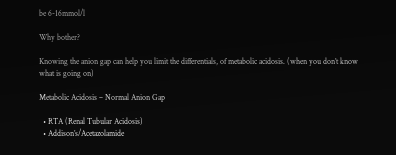be 6-16mmol/l

Why bother?

Knowing the anion gap can help you limit the differentials, of metabolic acidosis. (when you don’t know what is going on)

Metabolic Acidosis – Normal Anion Gap

  • RTA (Renal Tubular Acidosis)
  • Addison’s/Acetazolamide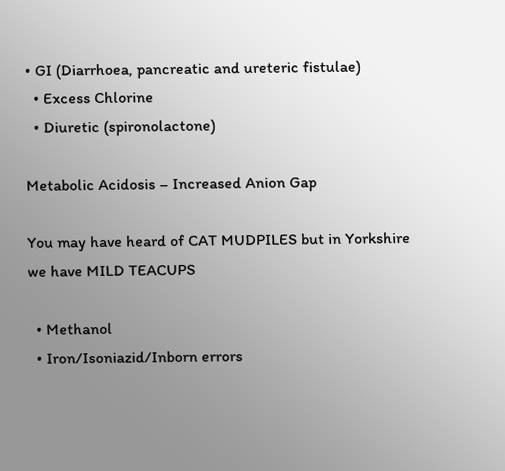• GI (Diarrhoea, pancreatic and ureteric fistulae)
  • Excess Chlorine
  • Diuretic (spironolactone)

Metabolic Acidosis – Increased Anion Gap

You may have heard of CAT MUDPILES but in Yorkshire we have MILD TEACUPS

  • Methanol
  • Iron/Isoniazid/Inborn errors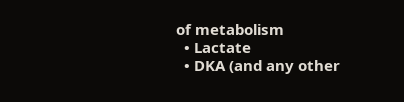of metabolism
  • Lactate
  • DKA (and any other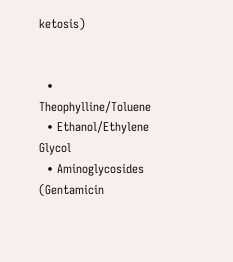ketosis)


  • Theophylline/Toluene
  • Ethanol/Ethylene Glycol
  • Aminoglycosides (Gentamicin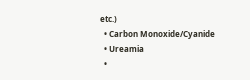etc.)
  • Carbon Monoxide/Cyanide
  • Ureamia
  •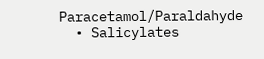Paracetamol/Paraldahyde
  • Salicylates